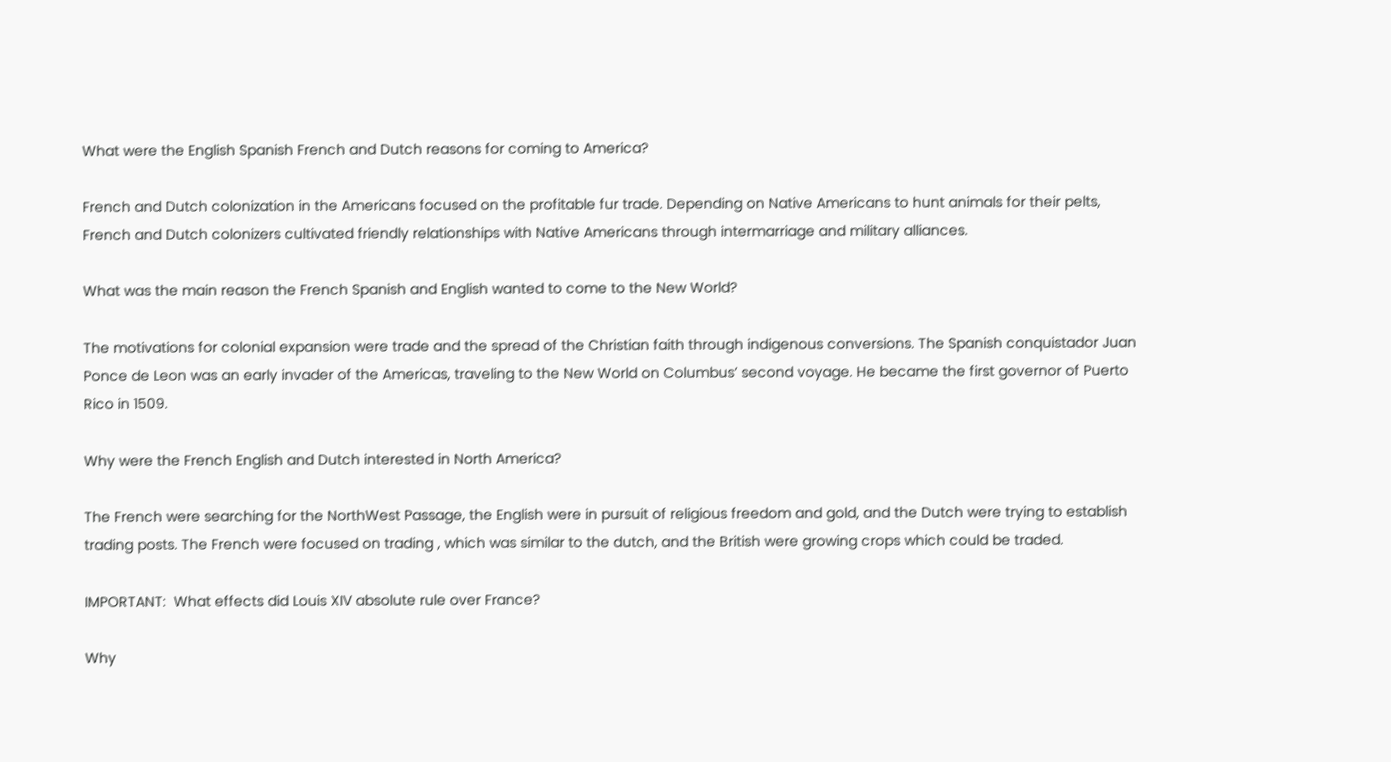What were the English Spanish French and Dutch reasons for coming to America?

French and Dutch colonization in the Americans focused on the profitable fur trade. Depending on Native Americans to hunt animals for their pelts, French and Dutch colonizers cultivated friendly relationships with Native Americans through intermarriage and military alliances.

What was the main reason the French Spanish and English wanted to come to the New World?

The motivations for colonial expansion were trade and the spread of the Christian faith through indigenous conversions. The Spanish conquistador Juan Ponce de Leon was an early invader of the Americas, traveling to the New World on Columbus’ second voyage. He became the first governor of Puerto Rico in 1509.

Why were the French English and Dutch interested in North America?

The French were searching for the NorthWest Passage, the English were in pursuit of religious freedom and gold, and the Dutch were trying to establish trading posts. The French were focused on trading , which was similar to the dutch, and the British were growing crops which could be traded.

IMPORTANT:  What effects did Louis XIV absolute rule over France?

Why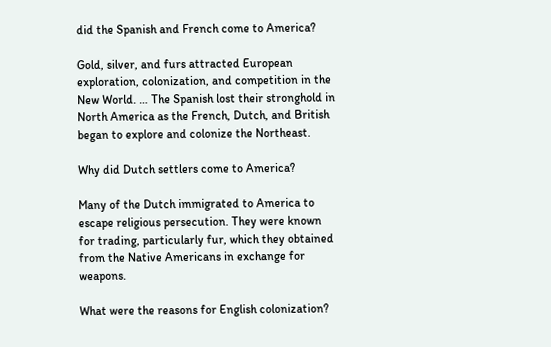did the Spanish and French come to America?

Gold, silver, and furs attracted European exploration, colonization, and competition in the New World. … The Spanish lost their stronghold in North America as the French, Dutch, and British began to explore and colonize the Northeast.

Why did Dutch settlers come to America?

Many of the Dutch immigrated to America to escape religious persecution. They were known for trading, particularly fur, which they obtained from the Native Americans in exchange for weapons.

What were the reasons for English colonization?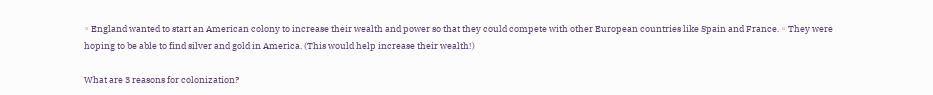◦ England wanted to start an American colony to increase their wealth and power so that they could compete with other European countries like Spain and France. ◦ They were hoping to be able to find silver and gold in America. (This would help increase their wealth!)

What are 3 reasons for colonization?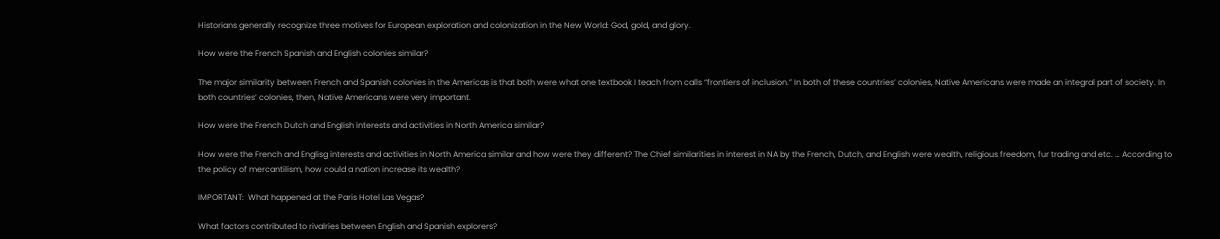Historians generally recognize three motives for European exploration and colonization in the New World: God, gold, and glory.

How were the French Spanish and English colonies similar?

The major similarity between French and Spanish colonies in the Americas is that both were what one textbook I teach from calls “frontiers of inclusion.” In both of these countries’ colonies, Native Americans were made an integral part of society. In both countries’ colonies, then, Native Americans were very important.

How were the French Dutch and English interests and activities in North America similar?

How were the French and Englisg interests and activities in North America similar and how were they different? The Chief similarities in interest in NA by the French, Dutch, and English were wealth, religious freedom, fur trading and etc. … According to the policy of mercantilism, how could a nation increase its wealth?

IMPORTANT:  What happened at the Paris Hotel Las Vegas?

What factors contributed to rivalries between English and Spanish explorers?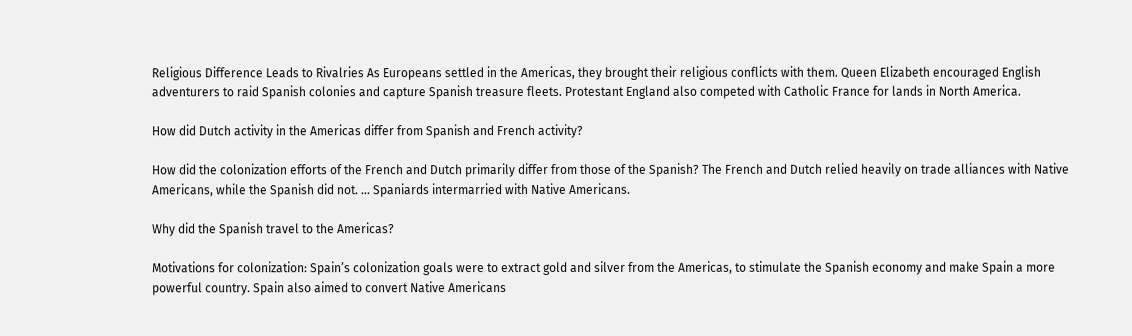Religious Difference Leads to Rivalries As Europeans settled in the Americas, they brought their religious conflicts with them. Queen Elizabeth encouraged English adventurers to raid Spanish colonies and capture Spanish treasure fleets. Protestant England also competed with Catholic France for lands in North America.

How did Dutch activity in the Americas differ from Spanish and French activity?

How did the colonization efforts of the French and Dutch primarily differ from those of the Spanish? The French and Dutch relied heavily on trade alliances with Native Americans, while the Spanish did not. … Spaniards intermarried with Native Americans.

Why did the Spanish travel to the Americas?

Motivations for colonization: Spain’s colonization goals were to extract gold and silver from the Americas, to stimulate the Spanish economy and make Spain a more powerful country. Spain also aimed to convert Native Americans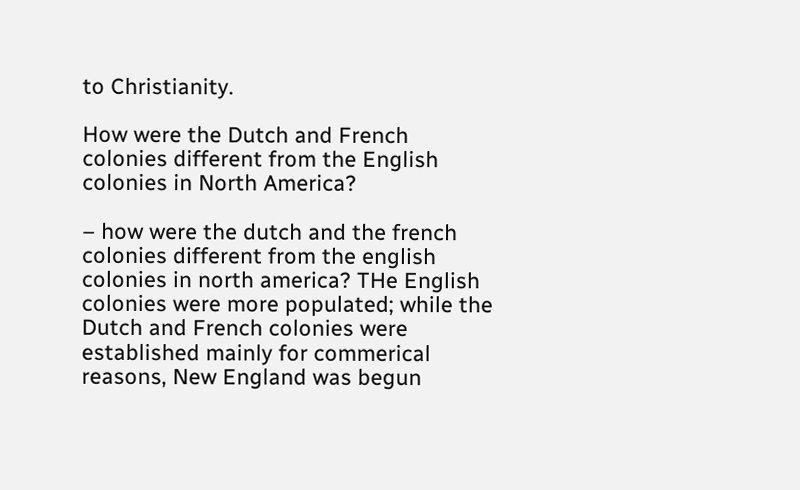to Christianity.

How were the Dutch and French colonies different from the English colonies in North America?

– how were the dutch and the french colonies different from the english colonies in north america? THe English colonies were more populated; while the Dutch and French colonies were established mainly for commerical reasons, New England was begun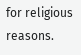for religious reasons.